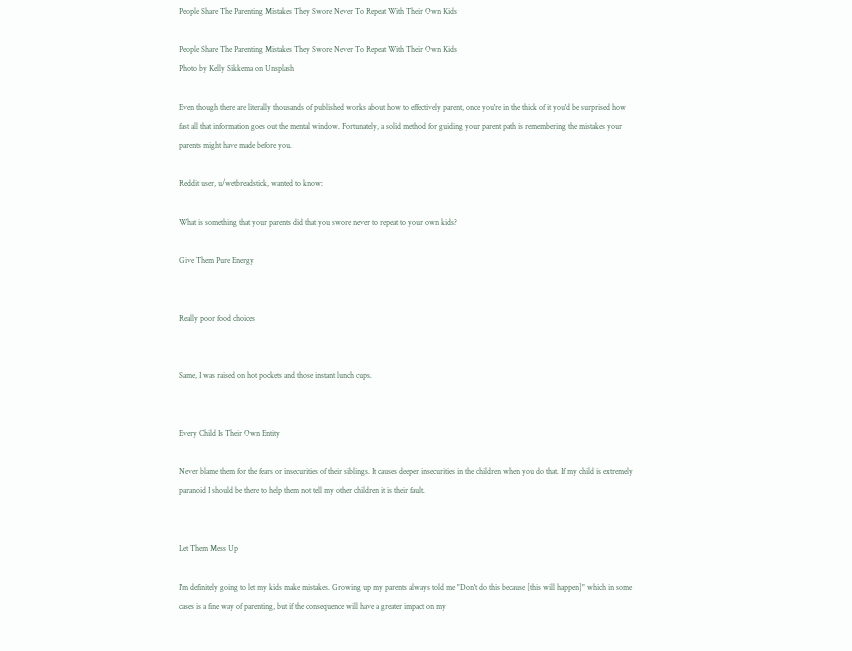People Share The Parenting Mistakes They Swore Never To Repeat With Their Own Kids

People Share The Parenting Mistakes They Swore Never To Repeat With Their Own Kids
Photo by Kelly Sikkema on Unsplash

Even though there are literally thousands of published works about how to effectively parent, once you're in the thick of it you'd be surprised how fast all that information goes out the mental window. Fortunately, a solid method for guiding your parent path is remembering the mistakes your parents might have made before you.

Reddit user, u/wetbreadstick, wanted to know:

What is something that your parents did that you swore never to repeat to your own kids?

Give Them Pure Energy


Really poor food choices


Same, I was raised on hot pockets and those instant lunch cups.


Every Child Is Their Own Entity

Never blame them for the fears or insecurities of their siblings. It causes deeper insecurities in the children when you do that. If my child is extremely paranoid I should be there to help them not tell my other children it is their fault.


Let Them Mess Up

I'm definitely going to let my kids make mistakes. Growing up my parents always told me "Don't do this because [this will happen]" which in some cases is a fine way of parenting, but if the consequence will have a greater impact on my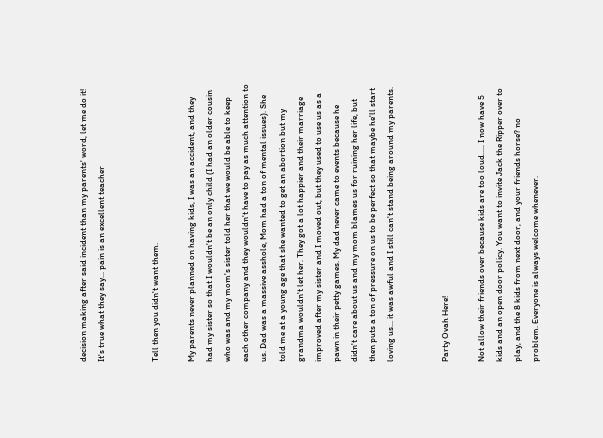decision making after said incident than my parents' word, let me do it! It's true what they say... pain is an excellent teacher


Tell then you didn't want them.

My parents never planned on having kids, I was an accident, and they had my sister so that I wouldn't be an only child (I had an older cousin who was and my mom's sister told her that we would be able to keep each other company and they wouldn't have to pay as much attention to us. Dad was a massive asshole, Mom had a ton of mental issues). She told me at a young age that she wanted to get an abortion but my grandma wouldn't let her. They got a lot happier and their marriage improved after my sister and I moved out, but they used to use us as a pawn in their petty games. My dad never came to events because he didn't care about us and my mom blames us for ruining her life, but then puts a ton of pressure on us to be perfect so that maybe he'll start loving us... it was awful and I still can't stand being around my parents.


Party Ovah Here!

Not allow their friends over because kids are too loud..... I now have 5 kids and an open door policy. You want to invite Jack the Ripper over to play, and the 8 kids from next door, and your friends horse? no problem. Everyone is always welcome whenever.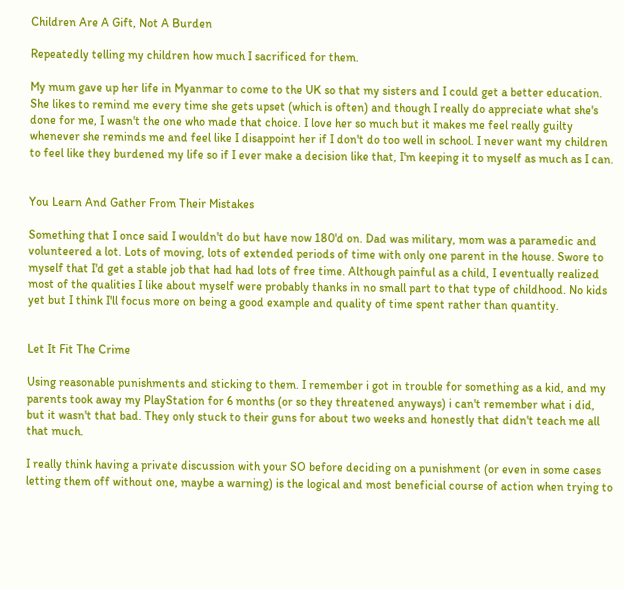Children Are A Gift, Not A Burden

Repeatedly telling my children how much I sacrificed for them.

My mum gave up her life in Myanmar to come to the UK so that my sisters and I could get a better education. She likes to remind me every time she gets upset (which is often) and though I really do appreciate what she's done for me, I wasn't the one who made that choice. I love her so much but it makes me feel really guilty whenever she reminds me and feel like I disappoint her if I don't do too well in school. I never want my children to feel like they burdened my life so if I ever make a decision like that, I'm keeping it to myself as much as I can.


You Learn And Gather From Their Mistakes

Something that I once said I wouldn't do but have now 180'd on. Dad was military, mom was a paramedic and volunteered a lot. Lots of moving, lots of extended periods of time with only one parent in the house. Swore to myself that I'd get a stable job that had had lots of free time. Although painful as a child, I eventually realized most of the qualities I like about myself were probably thanks in no small part to that type of childhood. No kids yet but I think I'll focus more on being a good example and quality of time spent rather than quantity.


Let It Fit The Crime

Using reasonable punishments and sticking to them. I remember i got in trouble for something as a kid, and my parents took away my PlayStation for 6 months (or so they threatened anyways) i can't remember what i did, but it wasn't that bad. They only stuck to their guns for about two weeks and honestly that didn't teach me all that much.

I really think having a private discussion with your SO before deciding on a punishment (or even in some cases letting them off without one, maybe a warning) is the logical and most beneficial course of action when trying to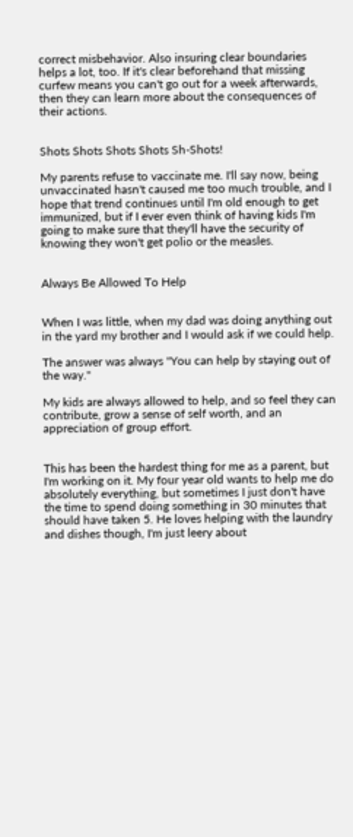correct misbehavior. Also insuring clear boundaries helps a lot, too. If it's clear beforehand that missing curfew means you can't go out for a week afterwards, then they can learn more about the consequences of their actions.


Shots Shots Shots Shots Sh-Shots!

My parents refuse to vaccinate me. I'll say now, being unvaccinated hasn't caused me too much trouble, and I hope that trend continues until I'm old enough to get immunized, but if I ever even think of having kids I'm going to make sure that they'll have the security of knowing they won't get polio or the measles.


Always Be Allowed To Help


When I was little, when my dad was doing anything out in the yard my brother and I would ask if we could help.

The answer was always "You can help by staying out of the way."

My kids are always allowed to help, and so feel they can contribute, grow a sense of self worth, and an appreciation of group effort.


This has been the hardest thing for me as a parent, but I'm working on it. My four year old wants to help me do absolutely everything, but sometimes I just don't have the time to spend doing something in 30 minutes that should have taken 5. He loves helping with the laundry and dishes though, I'm just leery about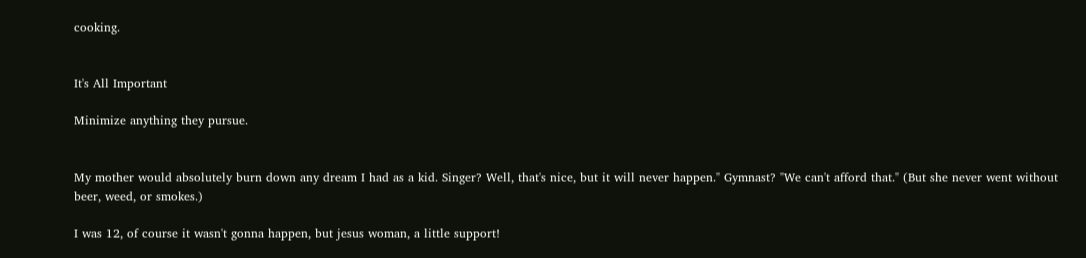cooking.


It's All Important

Minimize anything they pursue.


My mother would absolutely burn down any dream I had as a kid. Singer? Well, that's nice, but it will never happen." Gymnast? "We can't afford that." (But she never went without beer, weed, or smokes.)

I was 12, of course it wasn't gonna happen, but jesus woman, a little support!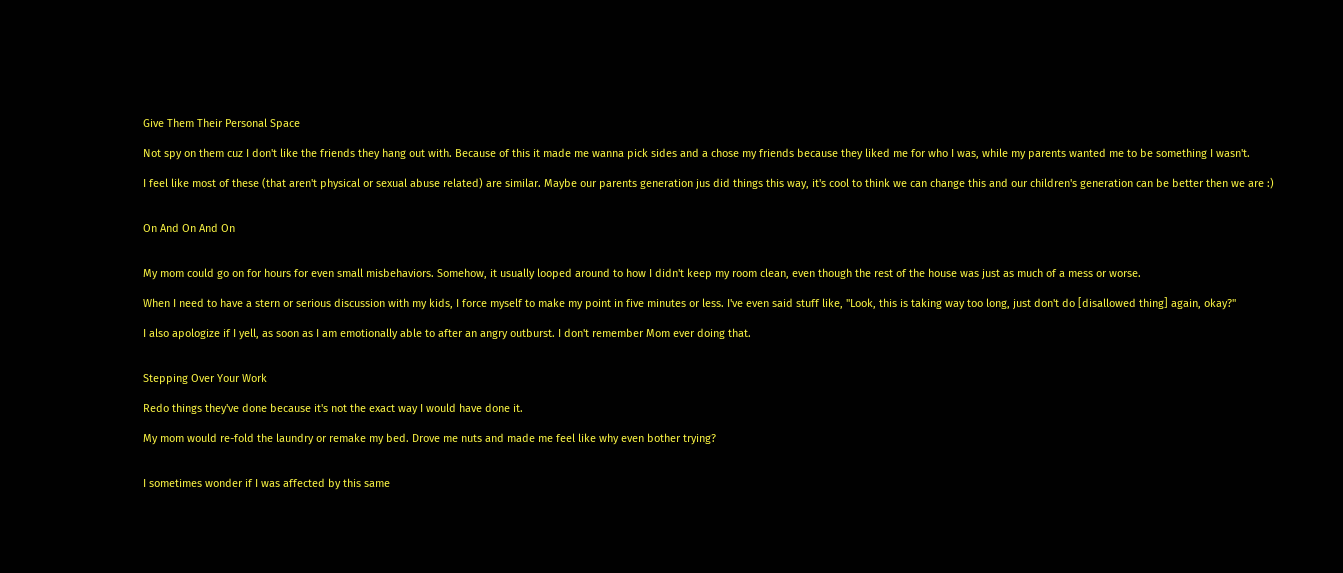Give Them Their Personal Space

Not spy on them cuz I don't like the friends they hang out with. Because of this it made me wanna pick sides and a chose my friends because they liked me for who I was, while my parents wanted me to be something I wasn't.

I feel like most of these (that aren't physical or sexual abuse related) are similar. Maybe our parents generation jus did things this way, it's cool to think we can change this and our children's generation can be better then we are :)


On And On And On


My mom could go on for hours for even small misbehaviors. Somehow, it usually looped around to how I didn't keep my room clean, even though the rest of the house was just as much of a mess or worse.

When I need to have a stern or serious discussion with my kids, I force myself to make my point in five minutes or less. I've even said stuff like, "Look, this is taking way too long, just don't do [disallowed thing] again, okay?"

I also apologize if I yell, as soon as I am emotionally able to after an angry outburst. I don't remember Mom ever doing that.


Stepping Over Your Work

Redo things they've done because it's not the exact way I would have done it.

My mom would re-fold the laundry or remake my bed. Drove me nuts and made me feel like why even bother trying?


I sometimes wonder if I was affected by this same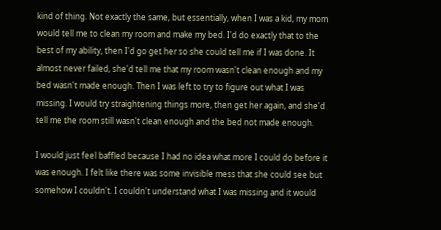kind of thing. Not exactly the same, but essentially, when I was a kid, my mom would tell me to clean my room and make my bed. I'd do exactly that to the best of my ability, then I'd go get her so she could tell me if I was done. It almost never failed, she'd tell me that my room wasn't clean enough and my bed wasn't made enough. Then I was left to try to figure out what I was missing. I would try straightening things more, then get her again, and she'd tell me the room still wasn't clean enough and the bed not made enough.

I would just feel baffled because I had no idea what more I could do before it was enough. I felt like there was some invisible mess that she could see but somehow I couldn't. I couldn't understand what I was missing and it would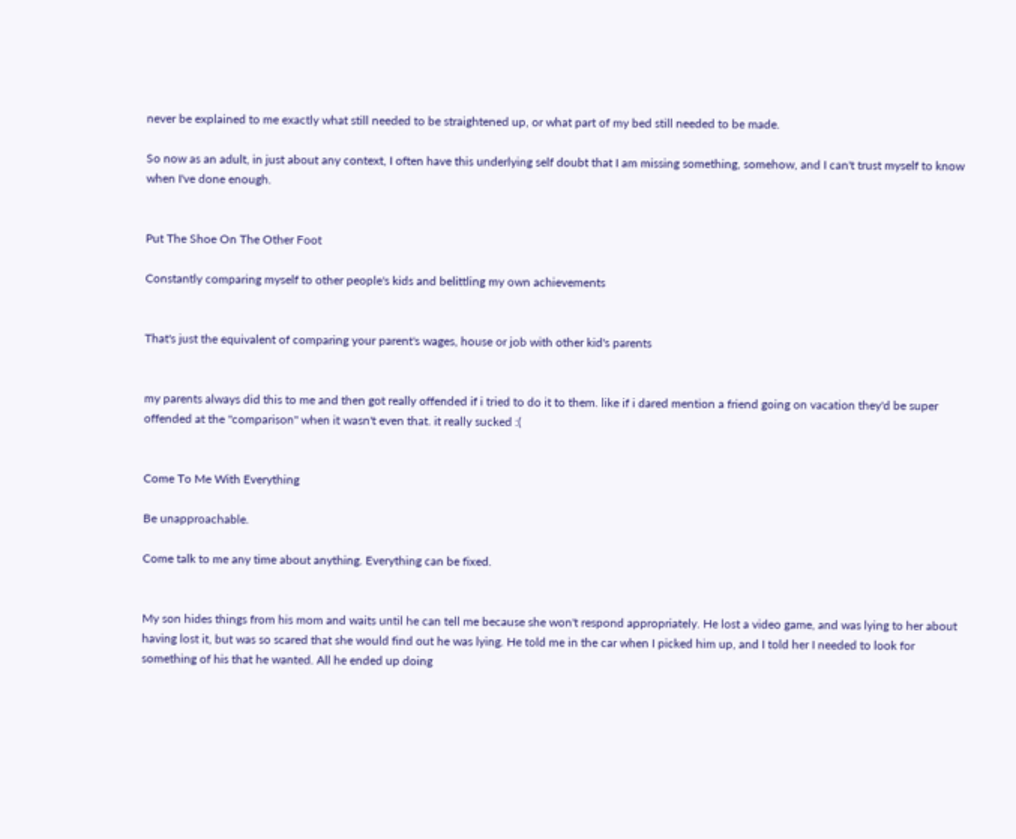never be explained to me exactly what still needed to be straightened up, or what part of my bed still needed to be made.

So now as an adult, in just about any context, I often have this underlying self doubt that I am missing something, somehow, and I can't trust myself to know when I've done enough.


Put The Shoe On The Other Foot

Constantly comparing myself to other people's kids and belittling my own achievements


That's just the equivalent of comparing your parent's wages, house or job with other kid's parents


my parents always did this to me and then got really offended if i tried to do it to them. like if i dared mention a friend going on vacation they'd be super offended at the "comparison" when it wasn't even that. it really sucked :(


Come To Me With Everything

Be unapproachable.

Come talk to me any time about anything. Everything can be fixed.


My son hides things from his mom and waits until he can tell me because she won't respond appropriately. He lost a video game, and was lying to her about having lost it, but was so scared that she would find out he was lying. He told me in the car when I picked him up, and I told her I needed to look for something of his that he wanted. All he ended up doing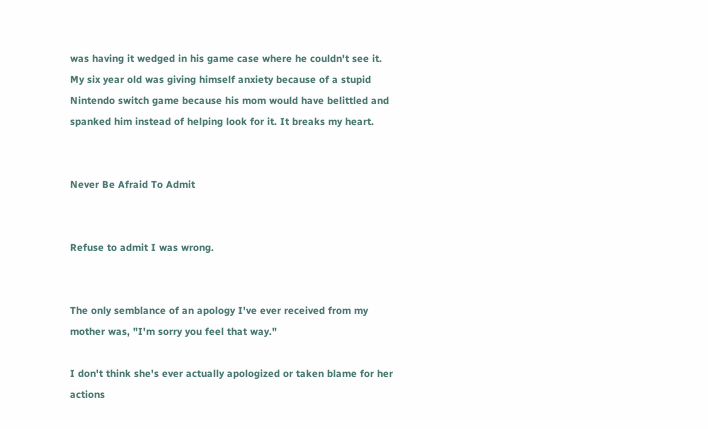was having it wedged in his game case where he couldn't see it. My six year old was giving himself anxiety because of a stupid Nintendo switch game because his mom would have belittled and spanked him instead of helping look for it. It breaks my heart.


Never Be Afraid To Admit


Refuse to admit I was wrong.


The only semblance of an apology I've ever received from my mother was, "I'm sorry you feel that way."

I don't think she's ever actually apologized or taken blame for her actions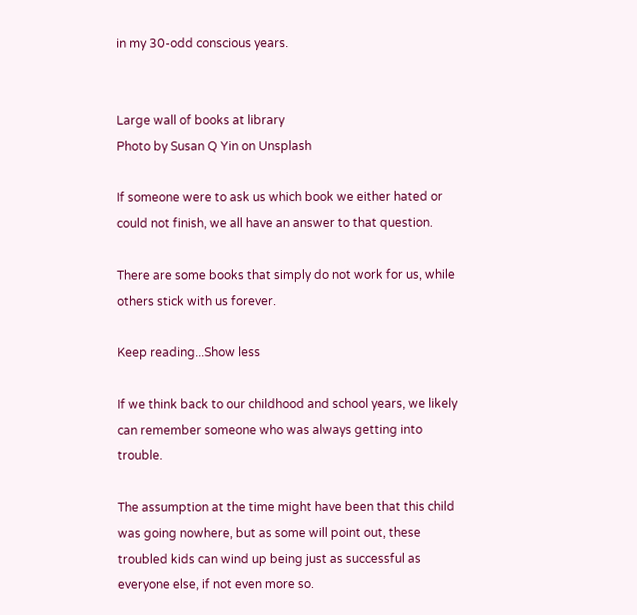in my 30-odd conscious years.


Large wall of books at library
Photo by Susan Q Yin on Unsplash

If someone were to ask us which book we either hated or could not finish, we all have an answer to that question.

There are some books that simply do not work for us, while others stick with us forever.

Keep reading...Show less

If we think back to our childhood and school years, we likely can remember someone who was always getting into trouble.

The assumption at the time might have been that this child was going nowhere, but as some will point out, these troubled kids can wind up being just as successful as everyone else, if not even more so.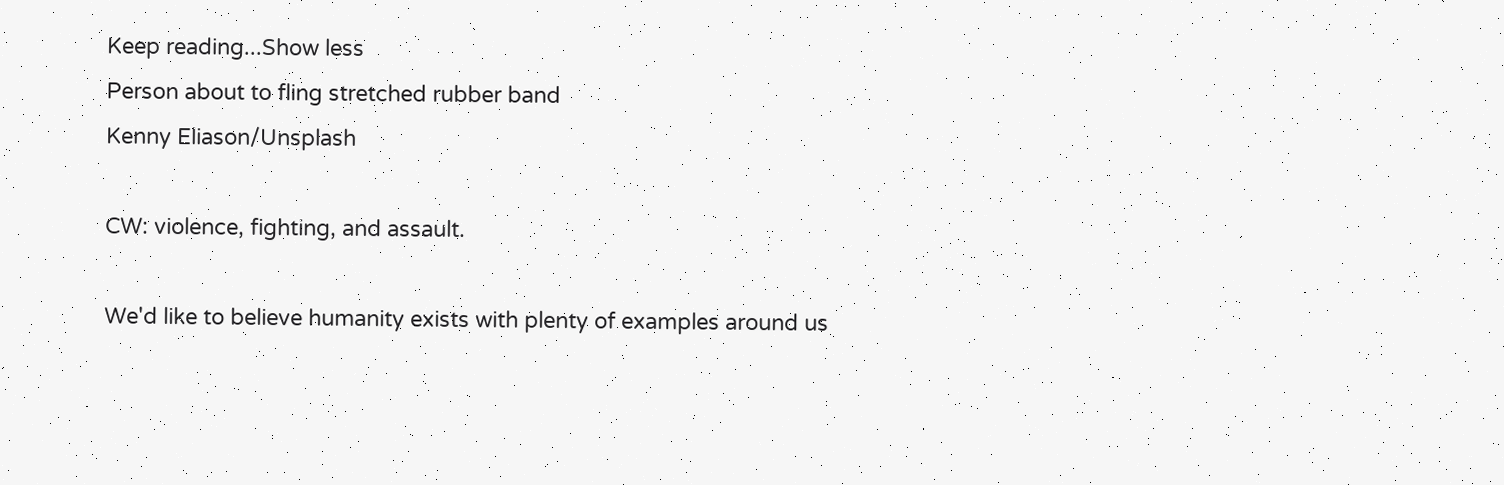Keep reading...Show less
Person about to fling stretched rubber band
Kenny Eliason/Unsplash

CW: violence, fighting, and assault.

We'd like to believe humanity exists with plenty of examples around us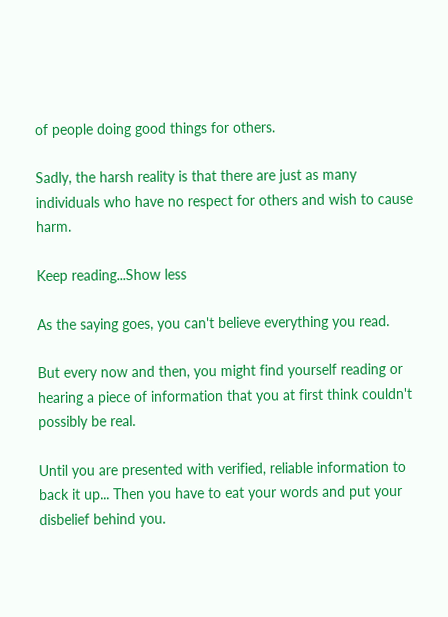of people doing good things for others.

Sadly, the harsh reality is that there are just as many individuals who have no respect for others and wish to cause harm.

Keep reading...Show less

As the saying goes, you can't believe everything you read.

But every now and then, you might find yourself reading or hearing a piece of information that you at first think couldn't possibly be real.

Until you are presented with verified, reliable information to back it up... Then you have to eat your words and put your disbelief behind you.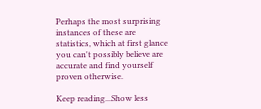Perhaps the most surprising instances of these are statistics, which at first glance you can't possibly believe are accurate and find yourself proven otherwise.

Keep reading...Show less